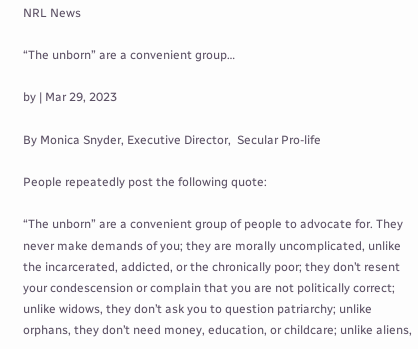NRL News

“The unborn” are a convenient group…

by | Mar 29, 2023

By Monica Snyder, Executive Director,  Secular Pro-life

People repeatedly post the following quote:

“The unborn” are a convenient group of people to advocate for. They never make demands of you; they are morally uncomplicated, unlike the incarcerated, addicted, or the chronically poor; they don’t resent your condescension or complain that you are not politically correct; unlike widows, they don’t ask you to question patriarchy; unlike orphans, they don’t need money, education, or childcare; unlike aliens,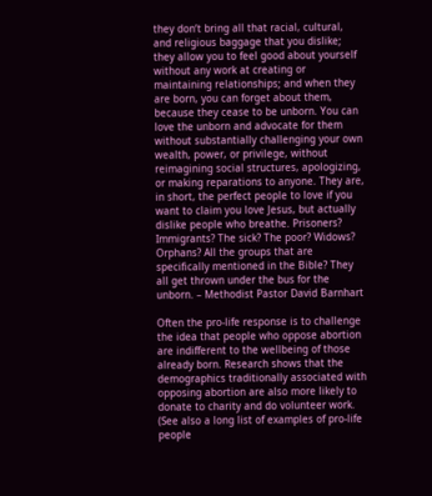they don’t bring all that racial, cultural, and religious baggage that you dislike; they allow you to feel good about yourself without any work at creating or maintaining relationships; and when they are born, you can forget about them, because they cease to be unborn. You can love the unborn and advocate for them without substantially challenging your own wealth, power, or privilege, without reimagining social structures, apologizing, or making reparations to anyone. They are, in short, the perfect people to love if you want to claim you love Jesus, but actually dislike people who breathe. Prisoners? Immigrants? The sick? The poor? Widows? Orphans? All the groups that are specifically mentioned in the Bible? They all get thrown under the bus for the unborn. – Methodist Pastor David Barnhart

Often the pro-life response is to challenge the idea that people who oppose abortion are indifferent to the wellbeing of those already born. Research shows that the demographics traditionally associated with opposing abortion are also more likely to donate to charity and do volunteer work. (See also a long list of examples of pro-life people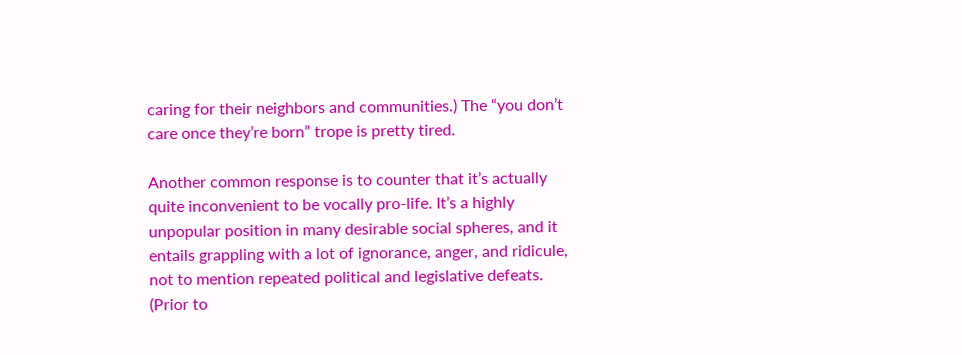caring for their neighbors and communities.) The “you don’t care once they’re born” trope is pretty tired.

Another common response is to counter that it’s actually quite inconvenient to be vocally pro-life. It’s a highly unpopular position in many desirable social spheres, and it entails grappling with a lot of ignorance, anger, and ridicule, not to mention repeated political and legislative defeats. (Prior to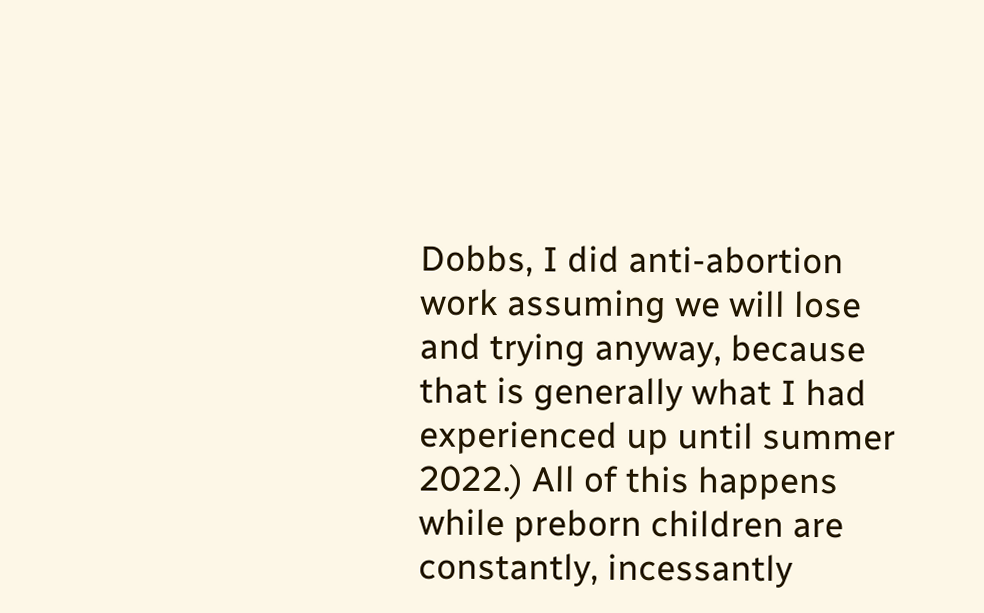Dobbs, I did anti-abortion work assuming we will lose and trying anyway, because that is generally what I had experienced up until summer 2022.) All of this happens while preborn children are constantly, incessantly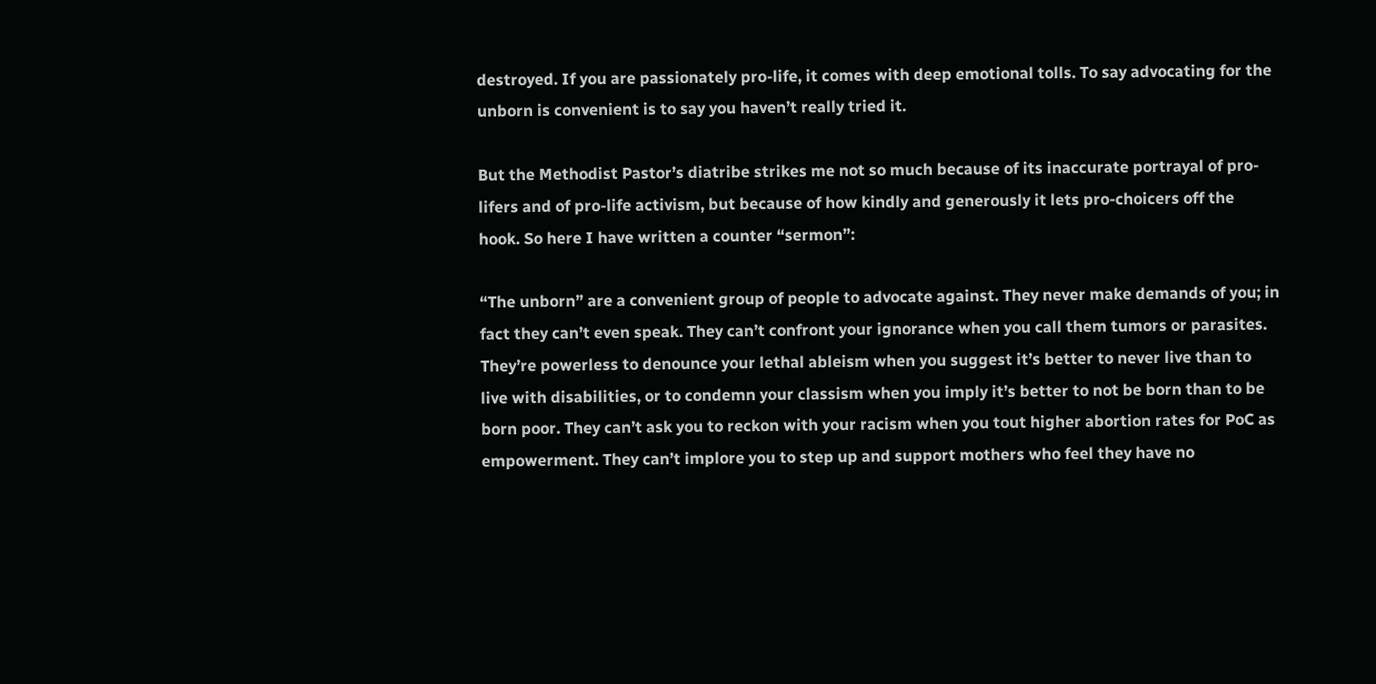destroyed. If you are passionately pro-life, it comes with deep emotional tolls. To say advocating for the unborn is convenient is to say you haven’t really tried it.

But the Methodist Pastor’s diatribe strikes me not so much because of its inaccurate portrayal of pro-lifers and of pro-life activism, but because of how kindly and generously it lets pro-choicers off the hook. So here I have written a counter “sermon”:

“The unborn” are a convenient group of people to advocate against. They never make demands of you; in fact they can’t even speak. They can’t confront your ignorance when you call them tumors or parasites. They’re powerless to denounce your lethal ableism when you suggest it’s better to never live than to live with disabilities, or to condemn your classism when you imply it’s better to not be born than to be born poor. They can’t ask you to reckon with your racism when you tout higher abortion rates for PoC as empowerment. They can’t implore you to step up and support mothers who feel they have no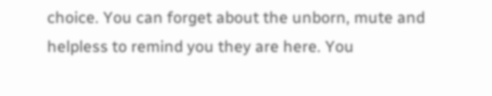choice. You can forget about the unborn, mute and helpless to remind you they are here. You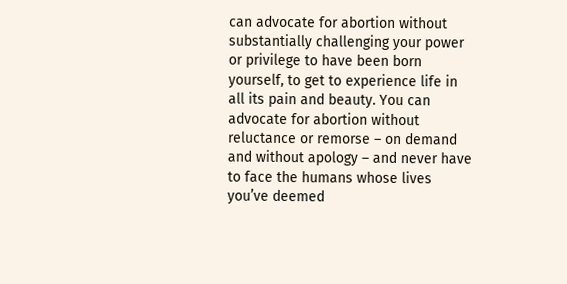can advocate for abortion without substantially challenging your power or privilege to have been born yourself, to get to experience life in all its pain and beauty. You can advocate for abortion without reluctance or remorse – on demand and without apology – and never have to face the humans whose lives you’ve deemed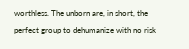worthless. The unborn are, in short, the perfect group to dehumanize with no risk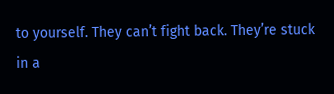to yourself. They can’t fight back. They’re stuck in a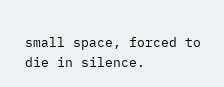small space, forced to die in silence.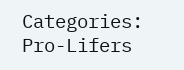Categories: Pro-Lifers